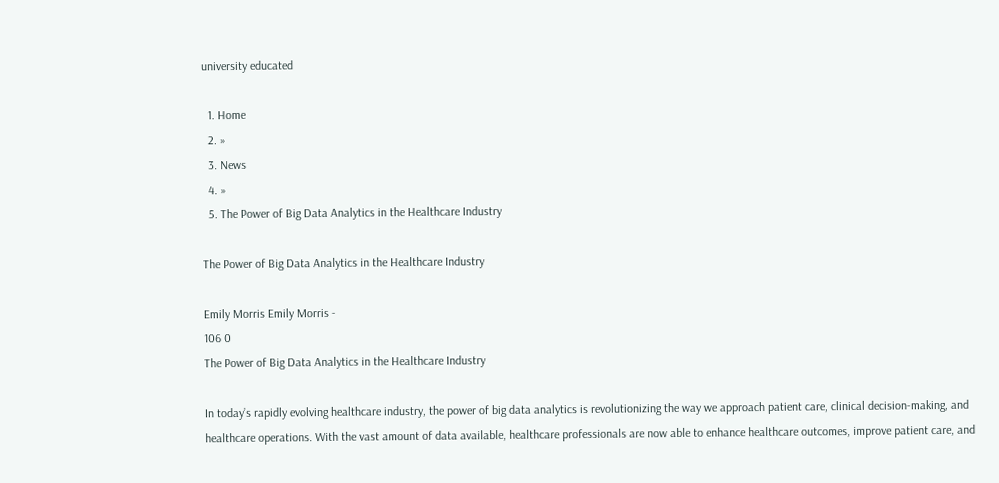university educated

  1. Home
  2. »
  3. News
  4. »
  5. The Power of Big Data Analytics in the Healthcare Industry

The Power of Big Data Analytics in the Healthcare Industry

Emily Morris Emily Morris -
106 0
The Power of Big Data Analytics in the Healthcare Industry

In today’s rapidly evolving healthcare industry, the power of big data analytics is revolutionizing the way we approach patient care, clinical decision-making, and healthcare operations. With the vast amount of data available, healthcare professionals are now able to enhance healthcare outcomes, improve patient care, and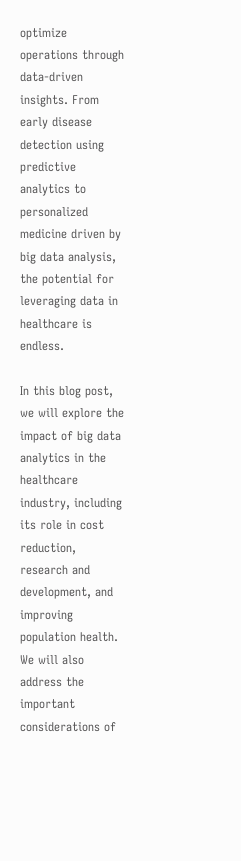optimize operations through data-driven insights. From early disease detection using predictive analytics to personalized medicine driven by big data analysis, the potential for leveraging data in healthcare is endless.

In this blog post, we will explore the impact of big data analytics in the healthcare industry, including its role in cost reduction, research and development, and improving population health. We will also address the important considerations of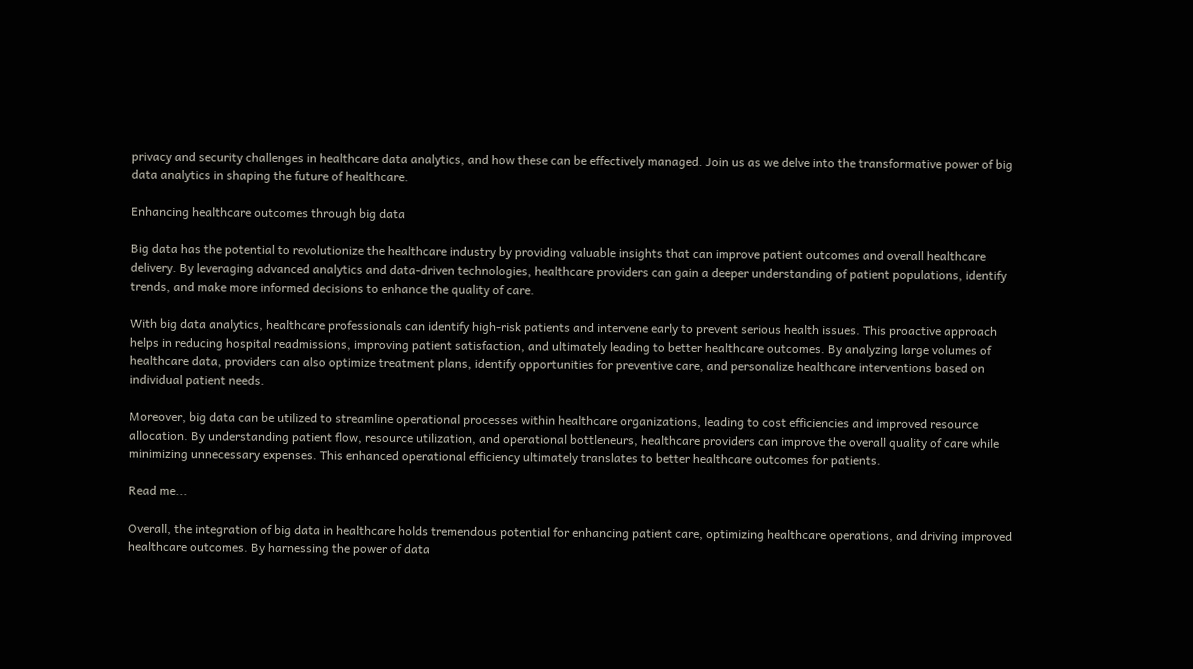privacy and security challenges in healthcare data analytics, and how these can be effectively managed. Join us as we delve into the transformative power of big data analytics in shaping the future of healthcare.

Enhancing healthcare outcomes through big data

Big data has the potential to revolutionize the healthcare industry by providing valuable insights that can improve patient outcomes and overall healthcare delivery. By leveraging advanced analytics and data-driven technologies, healthcare providers can gain a deeper understanding of patient populations, identify trends, and make more informed decisions to enhance the quality of care.

With big data analytics, healthcare professionals can identify high-risk patients and intervene early to prevent serious health issues. This proactive approach helps in reducing hospital readmissions, improving patient satisfaction, and ultimately leading to better healthcare outcomes. By analyzing large volumes of healthcare data, providers can also optimize treatment plans, identify opportunities for preventive care, and personalize healthcare interventions based on individual patient needs.

Moreover, big data can be utilized to streamline operational processes within healthcare organizations, leading to cost efficiencies and improved resource allocation. By understanding patient flow, resource utilization, and operational bottleneurs, healthcare providers can improve the overall quality of care while minimizing unnecessary expenses. This enhanced operational efficiency ultimately translates to better healthcare outcomes for patients.

Read me...

Overall, the integration of big data in healthcare holds tremendous potential for enhancing patient care, optimizing healthcare operations, and driving improved healthcare outcomes. By harnessing the power of data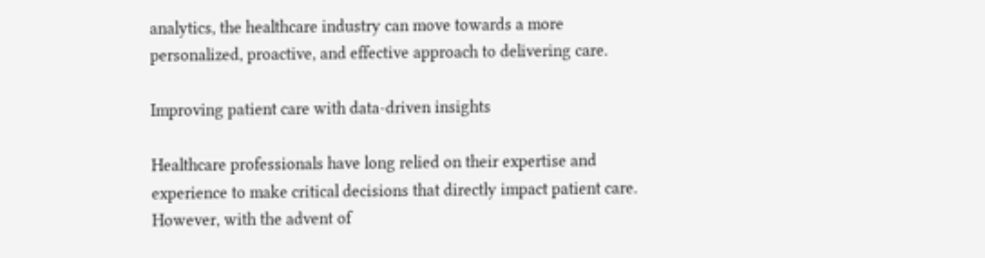analytics, the healthcare industry can move towards a more personalized, proactive, and effective approach to delivering care.

Improving patient care with data-driven insights

Healthcare professionals have long relied on their expertise and experience to make critical decisions that directly impact patient care. However, with the advent of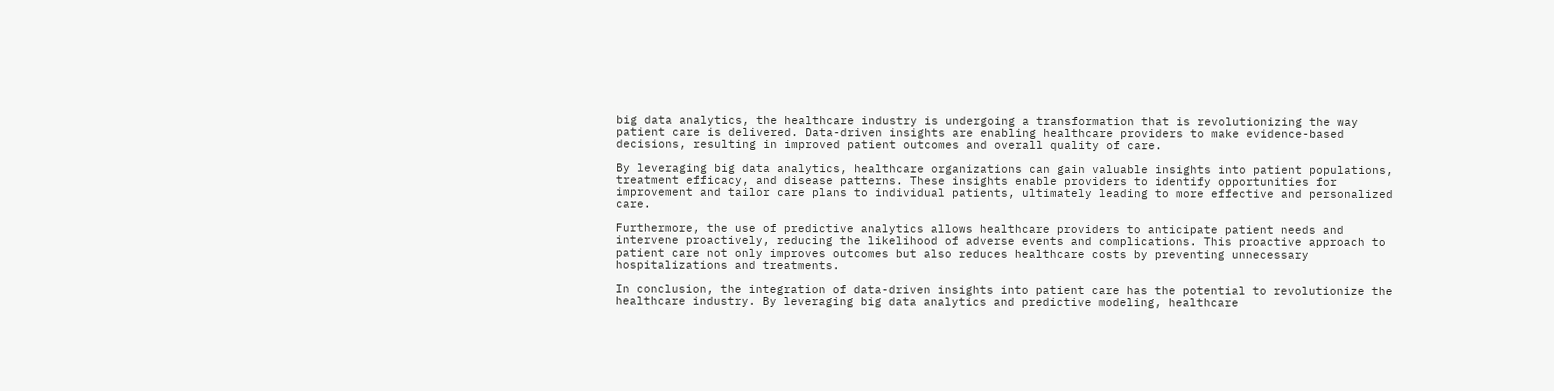big data analytics, the healthcare industry is undergoing a transformation that is revolutionizing the way patient care is delivered. Data-driven insights are enabling healthcare providers to make evidence-based decisions, resulting in improved patient outcomes and overall quality of care.

By leveraging big data analytics, healthcare organizations can gain valuable insights into patient populations, treatment efficacy, and disease patterns. These insights enable providers to identify opportunities for improvement and tailor care plans to individual patients, ultimately leading to more effective and personalized care.

Furthermore, the use of predictive analytics allows healthcare providers to anticipate patient needs and intervene proactively, reducing the likelihood of adverse events and complications. This proactive approach to patient care not only improves outcomes but also reduces healthcare costs by preventing unnecessary hospitalizations and treatments.

In conclusion, the integration of data-driven insights into patient care has the potential to revolutionize the healthcare industry. By leveraging big data analytics and predictive modeling, healthcare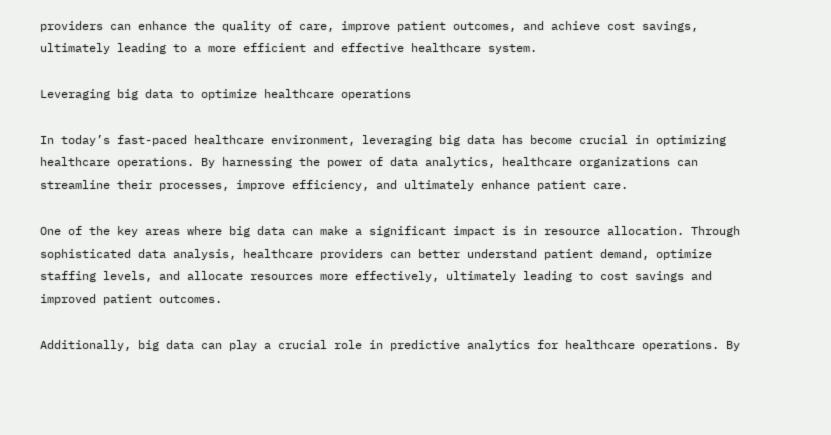providers can enhance the quality of care, improve patient outcomes, and achieve cost savings, ultimately leading to a more efficient and effective healthcare system.

Leveraging big data to optimize healthcare operations

In today’s fast-paced healthcare environment, leveraging big data has become crucial in optimizing healthcare operations. By harnessing the power of data analytics, healthcare organizations can streamline their processes, improve efficiency, and ultimately enhance patient care.

One of the key areas where big data can make a significant impact is in resource allocation. Through sophisticated data analysis, healthcare providers can better understand patient demand, optimize staffing levels, and allocate resources more effectively, ultimately leading to cost savings and improved patient outcomes.

Additionally, big data can play a crucial role in predictive analytics for healthcare operations. By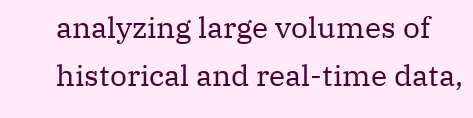analyzing large volumes of historical and real-time data,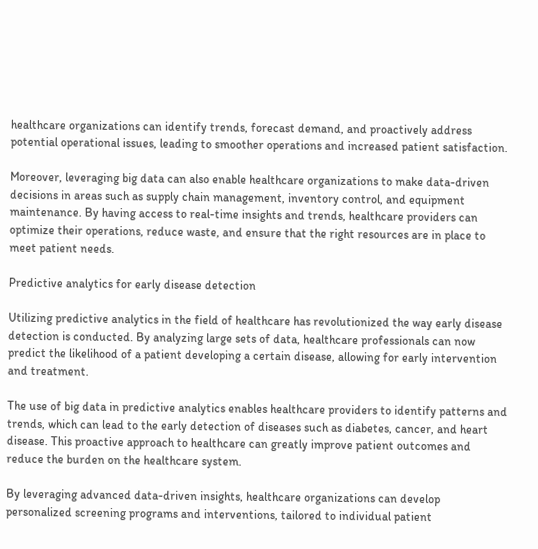healthcare organizations can identify trends, forecast demand, and proactively address potential operational issues, leading to smoother operations and increased patient satisfaction.

Moreover, leveraging big data can also enable healthcare organizations to make data-driven decisions in areas such as supply chain management, inventory control, and equipment maintenance. By having access to real-time insights and trends, healthcare providers can optimize their operations, reduce waste, and ensure that the right resources are in place to meet patient needs.

Predictive analytics for early disease detection

Utilizing predictive analytics in the field of healthcare has revolutionized the way early disease detection is conducted. By analyzing large sets of data, healthcare professionals can now predict the likelihood of a patient developing a certain disease, allowing for early intervention and treatment.

The use of big data in predictive analytics enables healthcare providers to identify patterns and trends, which can lead to the early detection of diseases such as diabetes, cancer, and heart disease. This proactive approach to healthcare can greatly improve patient outcomes and reduce the burden on the healthcare system.

By leveraging advanced data-driven insights, healthcare organizations can develop personalized screening programs and interventions, tailored to individual patient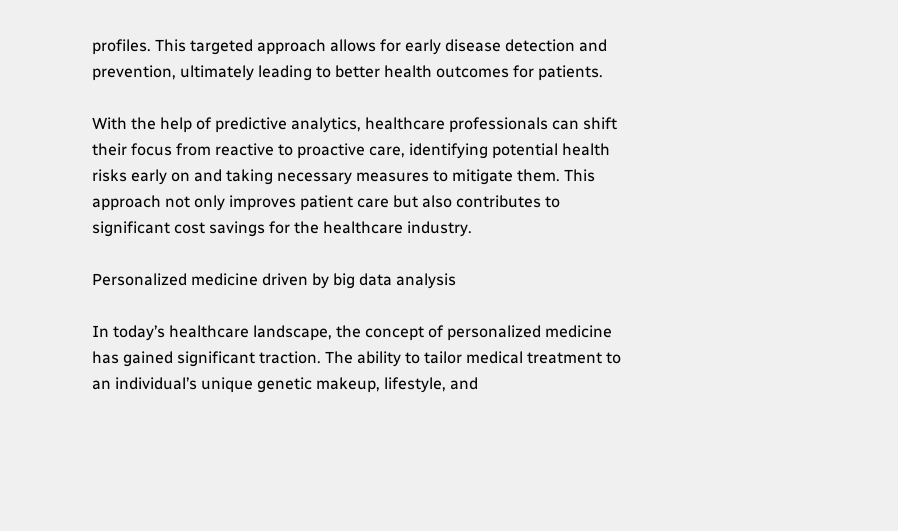profiles. This targeted approach allows for early disease detection and prevention, ultimately leading to better health outcomes for patients.

With the help of predictive analytics, healthcare professionals can shift their focus from reactive to proactive care, identifying potential health risks early on and taking necessary measures to mitigate them. This approach not only improves patient care but also contributes to significant cost savings for the healthcare industry.

Personalized medicine driven by big data analysis

In today’s healthcare landscape, the concept of personalized medicine has gained significant traction. The ability to tailor medical treatment to an individual’s unique genetic makeup, lifestyle, and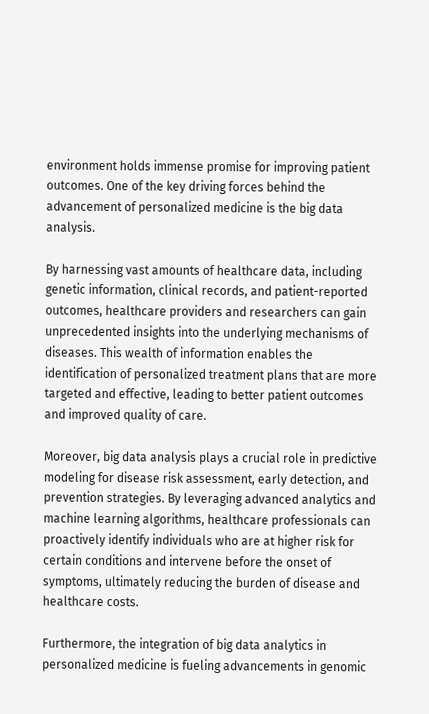environment holds immense promise for improving patient outcomes. One of the key driving forces behind the advancement of personalized medicine is the big data analysis.

By harnessing vast amounts of healthcare data, including genetic information, clinical records, and patient-reported outcomes, healthcare providers and researchers can gain unprecedented insights into the underlying mechanisms of diseases. This wealth of information enables the identification of personalized treatment plans that are more targeted and effective, leading to better patient outcomes and improved quality of care.

Moreover, big data analysis plays a crucial role in predictive modeling for disease risk assessment, early detection, and prevention strategies. By leveraging advanced analytics and machine learning algorithms, healthcare professionals can proactively identify individuals who are at higher risk for certain conditions and intervene before the onset of symptoms, ultimately reducing the burden of disease and healthcare costs.

Furthermore, the integration of big data analytics in personalized medicine is fueling advancements in genomic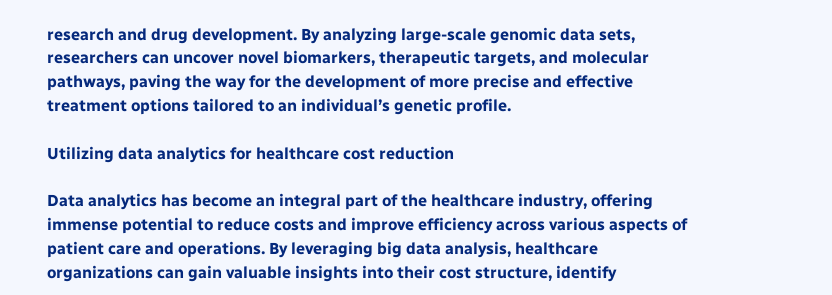research and drug development. By analyzing large-scale genomic data sets, researchers can uncover novel biomarkers, therapeutic targets, and molecular pathways, paving the way for the development of more precise and effective treatment options tailored to an individual’s genetic profile.

Utilizing data analytics for healthcare cost reduction

Data analytics has become an integral part of the healthcare industry, offering immense potential to reduce costs and improve efficiency across various aspects of patient care and operations. By leveraging big data analysis, healthcare organizations can gain valuable insights into their cost structure, identify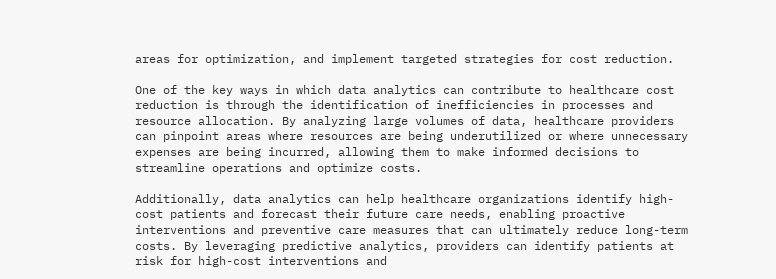areas for optimization, and implement targeted strategies for cost reduction.

One of the key ways in which data analytics can contribute to healthcare cost reduction is through the identification of inefficiencies in processes and resource allocation. By analyzing large volumes of data, healthcare providers can pinpoint areas where resources are being underutilized or where unnecessary expenses are being incurred, allowing them to make informed decisions to streamline operations and optimize costs.

Additionally, data analytics can help healthcare organizations identify high-cost patients and forecast their future care needs, enabling proactive interventions and preventive care measures that can ultimately reduce long-term costs. By leveraging predictive analytics, providers can identify patients at risk for high-cost interventions and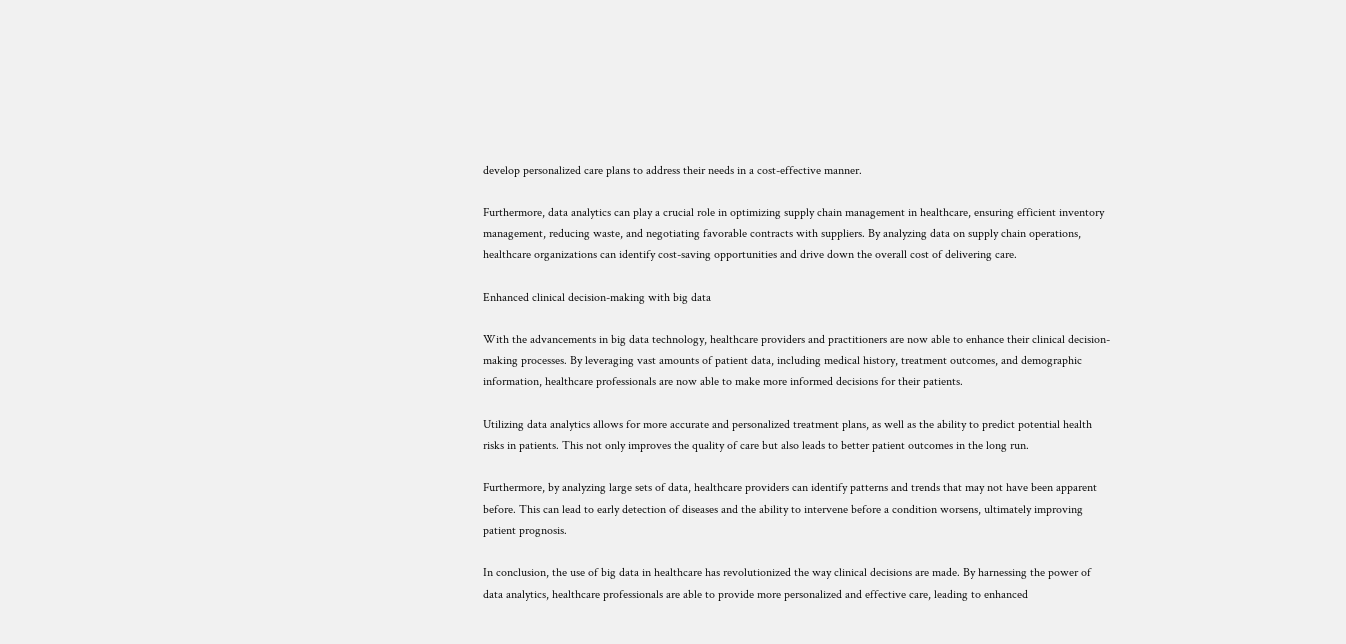develop personalized care plans to address their needs in a cost-effective manner.

Furthermore, data analytics can play a crucial role in optimizing supply chain management in healthcare, ensuring efficient inventory management, reducing waste, and negotiating favorable contracts with suppliers. By analyzing data on supply chain operations, healthcare organizations can identify cost-saving opportunities and drive down the overall cost of delivering care.

Enhanced clinical decision-making with big data

With the advancements in big data technology, healthcare providers and practitioners are now able to enhance their clinical decision-making processes. By leveraging vast amounts of patient data, including medical history, treatment outcomes, and demographic information, healthcare professionals are now able to make more informed decisions for their patients.

Utilizing data analytics allows for more accurate and personalized treatment plans, as well as the ability to predict potential health risks in patients. This not only improves the quality of care but also leads to better patient outcomes in the long run.

Furthermore, by analyzing large sets of data, healthcare providers can identify patterns and trends that may not have been apparent before. This can lead to early detection of diseases and the ability to intervene before a condition worsens, ultimately improving patient prognosis.

In conclusion, the use of big data in healthcare has revolutionized the way clinical decisions are made. By harnessing the power of data analytics, healthcare professionals are able to provide more personalized and effective care, leading to enhanced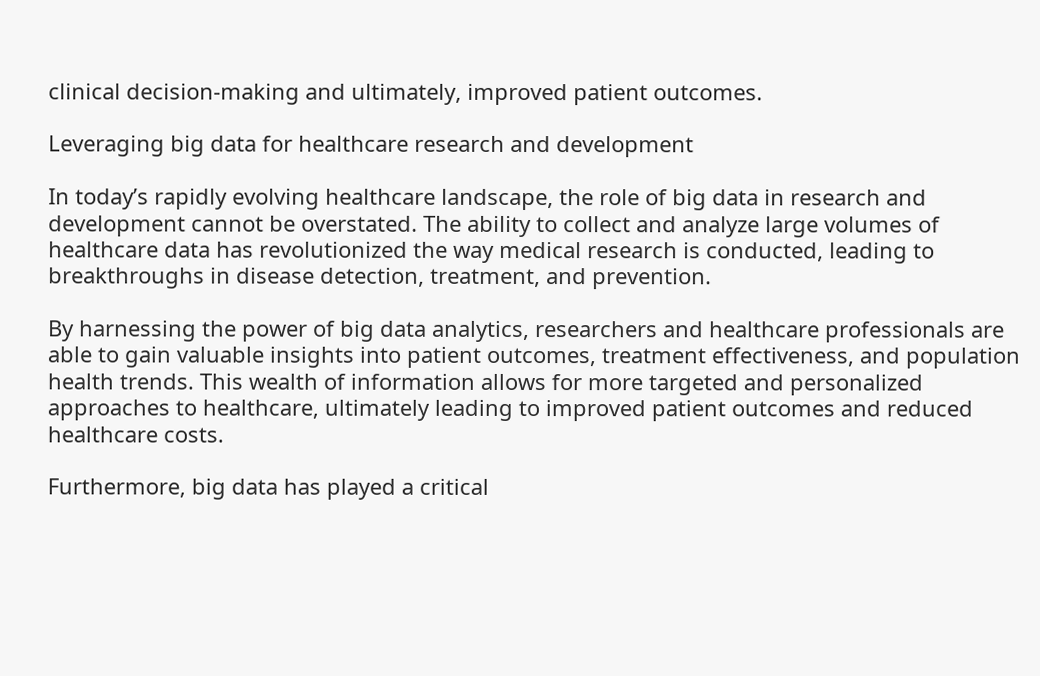clinical decision-making and ultimately, improved patient outcomes.

Leveraging big data for healthcare research and development

In today’s rapidly evolving healthcare landscape, the role of big data in research and development cannot be overstated. The ability to collect and analyze large volumes of healthcare data has revolutionized the way medical research is conducted, leading to breakthroughs in disease detection, treatment, and prevention.

By harnessing the power of big data analytics, researchers and healthcare professionals are able to gain valuable insights into patient outcomes, treatment effectiveness, and population health trends. This wealth of information allows for more targeted and personalized approaches to healthcare, ultimately leading to improved patient outcomes and reduced healthcare costs.

Furthermore, big data has played a critical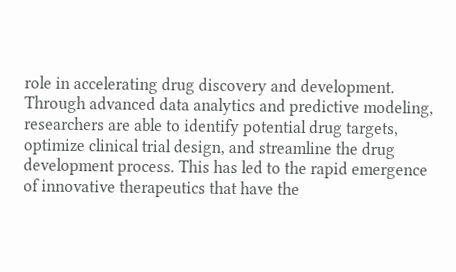role in accelerating drug discovery and development. Through advanced data analytics and predictive modeling, researchers are able to identify potential drug targets, optimize clinical trial design, and streamline the drug development process. This has led to the rapid emergence of innovative therapeutics that have the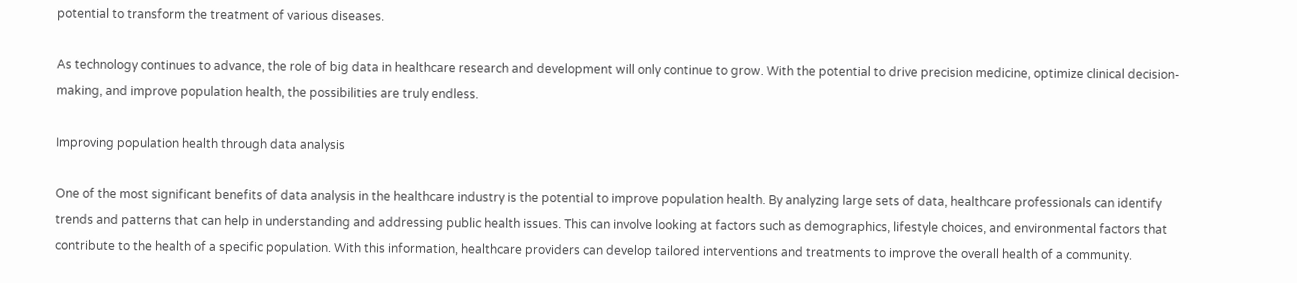potential to transform the treatment of various diseases.

As technology continues to advance, the role of big data in healthcare research and development will only continue to grow. With the potential to drive precision medicine, optimize clinical decision-making, and improve population health, the possibilities are truly endless.

Improving population health through data analysis

One of the most significant benefits of data analysis in the healthcare industry is the potential to improve population health. By analyzing large sets of data, healthcare professionals can identify trends and patterns that can help in understanding and addressing public health issues. This can involve looking at factors such as demographics, lifestyle choices, and environmental factors that contribute to the health of a specific population. With this information, healthcare providers can develop tailored interventions and treatments to improve the overall health of a community.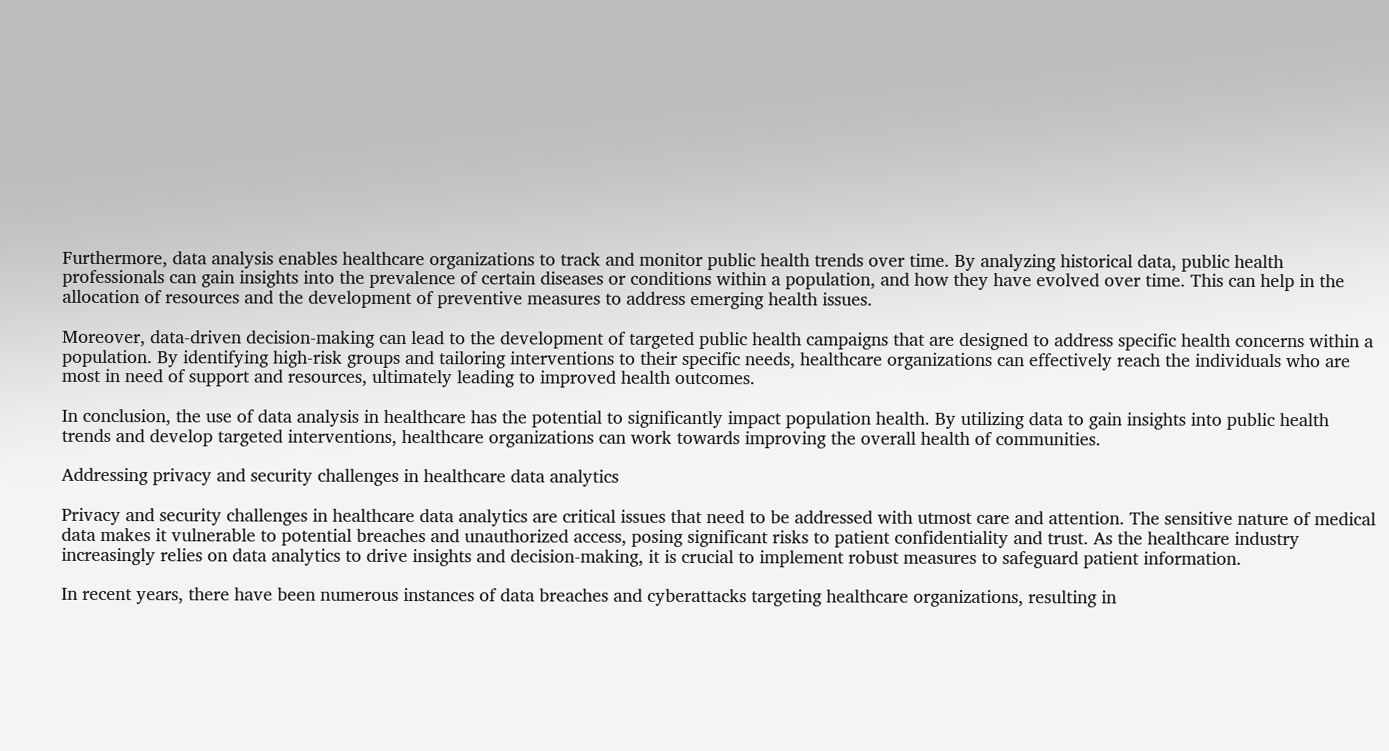Furthermore, data analysis enables healthcare organizations to track and monitor public health trends over time. By analyzing historical data, public health professionals can gain insights into the prevalence of certain diseases or conditions within a population, and how they have evolved over time. This can help in the allocation of resources and the development of preventive measures to address emerging health issues.

Moreover, data-driven decision-making can lead to the development of targeted public health campaigns that are designed to address specific health concerns within a population. By identifying high-risk groups and tailoring interventions to their specific needs, healthcare organizations can effectively reach the individuals who are most in need of support and resources, ultimately leading to improved health outcomes.

In conclusion, the use of data analysis in healthcare has the potential to significantly impact population health. By utilizing data to gain insights into public health trends and develop targeted interventions, healthcare organizations can work towards improving the overall health of communities.

Addressing privacy and security challenges in healthcare data analytics

Privacy and security challenges in healthcare data analytics are critical issues that need to be addressed with utmost care and attention. The sensitive nature of medical data makes it vulnerable to potential breaches and unauthorized access, posing significant risks to patient confidentiality and trust. As the healthcare industry increasingly relies on data analytics to drive insights and decision-making, it is crucial to implement robust measures to safeguard patient information.

In recent years, there have been numerous instances of data breaches and cyberattacks targeting healthcare organizations, resulting in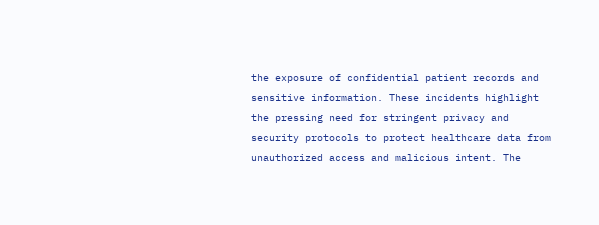the exposure of confidential patient records and sensitive information. These incidents highlight the pressing need for stringent privacy and security protocols to protect healthcare data from unauthorized access and malicious intent. The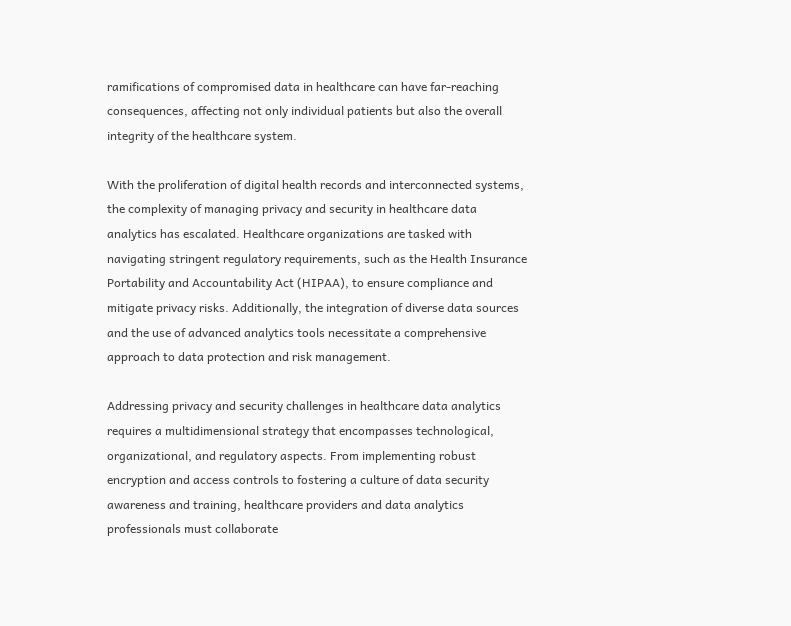ramifications of compromised data in healthcare can have far-reaching consequences, affecting not only individual patients but also the overall integrity of the healthcare system.

With the proliferation of digital health records and interconnected systems, the complexity of managing privacy and security in healthcare data analytics has escalated. Healthcare organizations are tasked with navigating stringent regulatory requirements, such as the Health Insurance Portability and Accountability Act (HIPAA), to ensure compliance and mitigate privacy risks. Additionally, the integration of diverse data sources and the use of advanced analytics tools necessitate a comprehensive approach to data protection and risk management.

Addressing privacy and security challenges in healthcare data analytics requires a multidimensional strategy that encompasses technological, organizational, and regulatory aspects. From implementing robust encryption and access controls to fostering a culture of data security awareness and training, healthcare providers and data analytics professionals must collaborate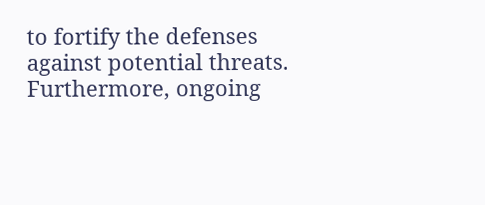to fortify the defenses against potential threats. Furthermore, ongoing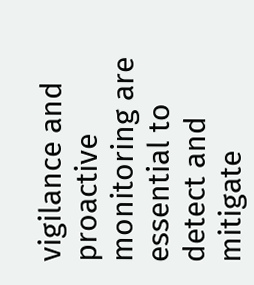vigilance and proactive monitoring are essential to detect and mitigate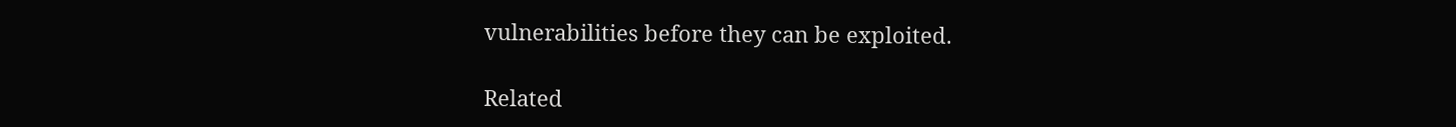vulnerabilities before they can be exploited.

Related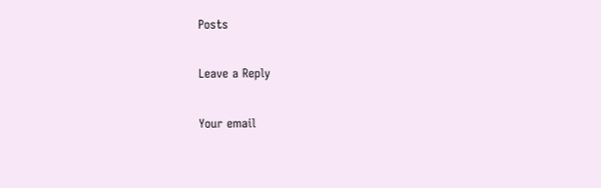Posts

Leave a Reply

Your email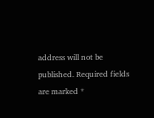address will not be published. Required fields are marked *